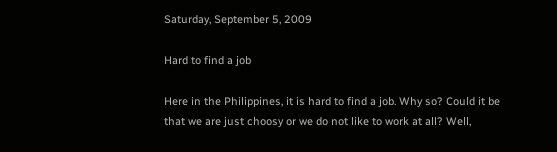Saturday, September 5, 2009

Hard to find a job

Here in the Philippines, it is hard to find a job. Why so? Could it be that we are just choosy or we do not like to work at all? Well,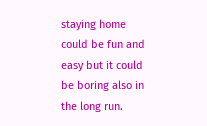staying home could be fun and easy but it could be boring also in the long run.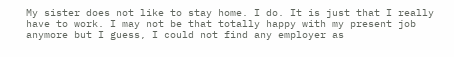My sister does not like to stay home. I do. It is just that I really have to work. I may not be that totally happy with my present job anymore but I guess, I could not find any employer as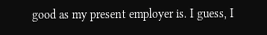good as my present employer is. I guess, I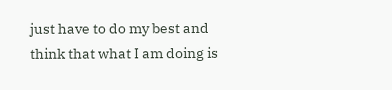just have to do my best and think that what I am doing is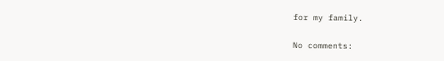for my family.

No comments: